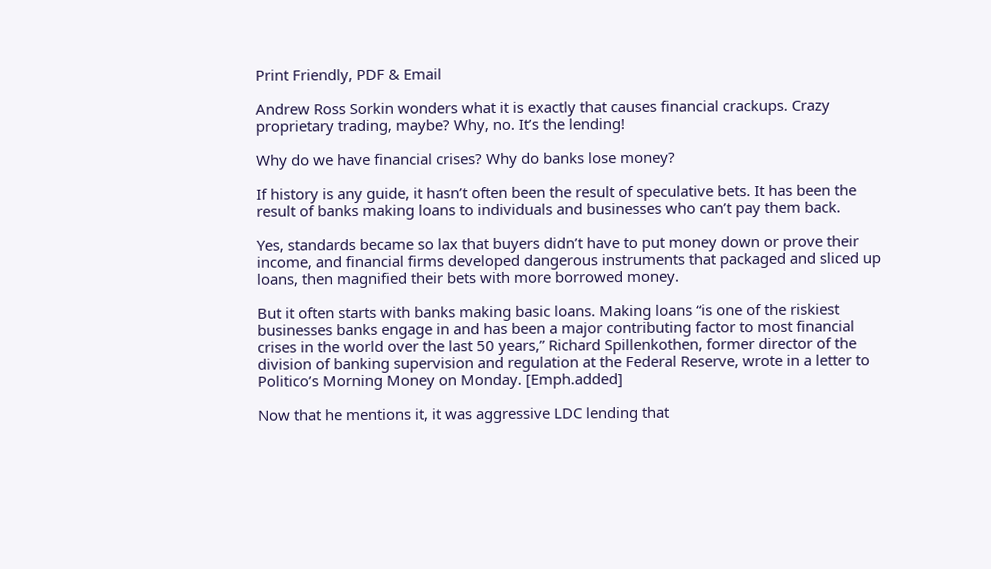Print Friendly, PDF & Email

Andrew Ross Sorkin wonders what it is exactly that causes financial crackups. Crazy proprietary trading, maybe? Why, no. It’s the lending!

Why do we have financial crises? Why do banks lose money?

If history is any guide, it hasn’t often been the result of speculative bets. It has been the result of banks making loans to individuals and businesses who can’t pay them back.

Yes, standards became so lax that buyers didn’t have to put money down or prove their income, and financial firms developed dangerous instruments that packaged and sliced up loans, then magnified their bets with more borrowed money.

But it often starts with banks making basic loans. Making loans “is one of the riskiest businesses banks engage in and has been a major contributing factor to most financial crises in the world over the last 50 years,” Richard Spillenkothen, former director of the division of banking supervision and regulation at the Federal Reserve, wrote in a letter to Politico’s Morning Money on Monday. [Emph.added]

Now that he mentions it, it was aggressive LDC lending that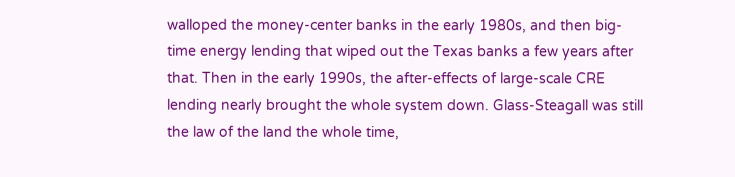walloped the money-center banks in the early 1980s, and then big-time energy lending that wiped out the Texas banks a few years after that. Then in the early 1990s, the after-effects of large-scale CRE lending nearly brought the whole system down. Glass-Steagall was still the law of the land the whole time,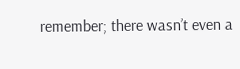remember; there wasn’t even a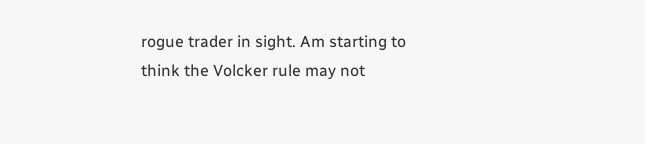rogue trader in sight. Am starting to think the Volcker rule may not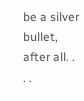be a silver bullet, after all. . . .